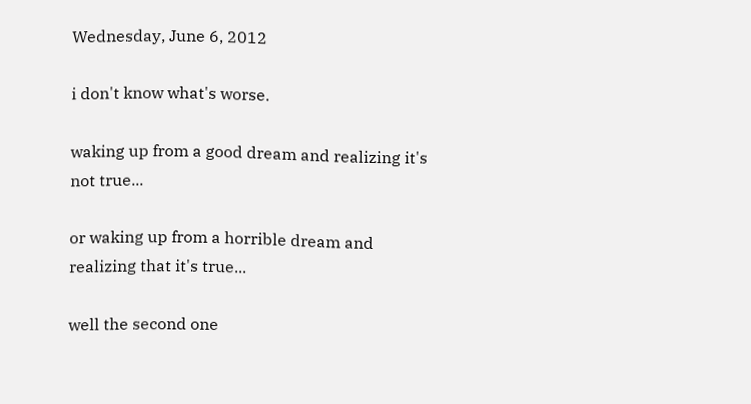Wednesday, June 6, 2012

i don't know what's worse.

waking up from a good dream and realizing it's not true...

or waking up from a horrible dream and realizing that it's true...

well the second one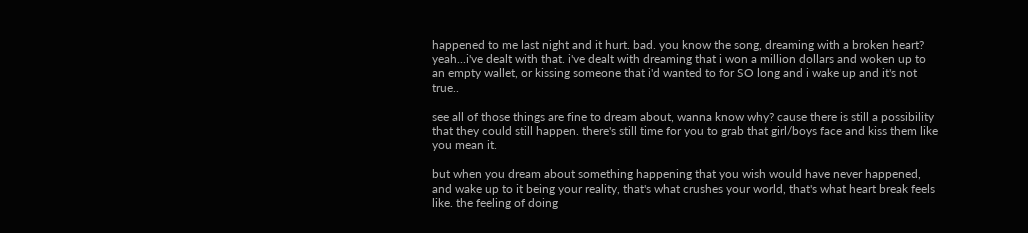happened to me last night and it hurt. bad. you know the song, dreaming with a broken heart? yeah...i've dealt with that. i've dealt with dreaming that i won a million dollars and woken up to an empty wallet, or kissing someone that i'd wanted to for SO long and i wake up and it's not true..

see all of those things are fine to dream about, wanna know why? cause there is still a possibility that they could still happen. there's still time for you to grab that girl/boys face and kiss them like you mean it.

but when you dream about something happening that you wish would have never happened, and wake up to it being your reality, that's what crushes your world, that's what heart break feels like. the feeling of doing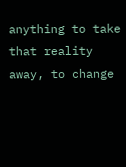anything to take that reality away, to change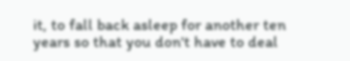it, to fall back asleep for another ten years so that you don't have to deal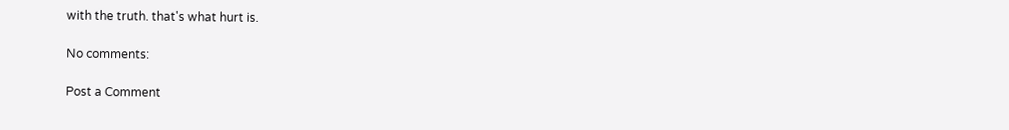with the truth. that's what hurt is.

No comments:

Post a Comment